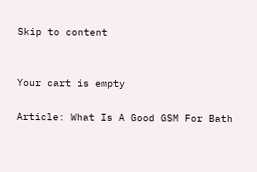Skip to content


Your cart is empty

Article: What Is A Good GSM For Bath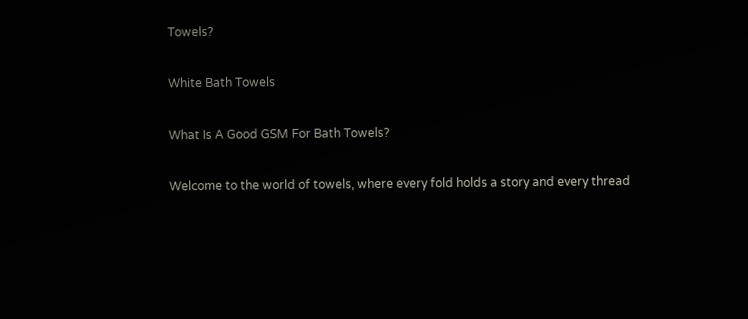Towels?

White Bath Towels

What Is A Good GSM For Bath Towels?

Welcome to the world of towels, where every fold holds a story and every thread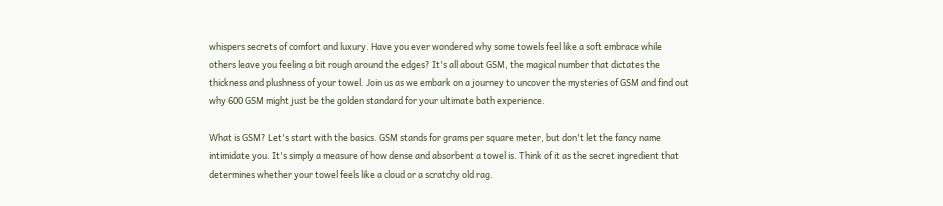whispers secrets of comfort and luxury. Have you ever wondered why some towels feel like a soft embrace while others leave you feeling a bit rough around the edges? It's all about GSM, the magical number that dictates the thickness and plushness of your towel. Join us as we embark on a journey to uncover the mysteries of GSM and find out why 600 GSM might just be the golden standard for your ultimate bath experience.

What is GSM? Let's start with the basics. GSM stands for grams per square meter, but don't let the fancy name intimidate you. It's simply a measure of how dense and absorbent a towel is. Think of it as the secret ingredient that determines whether your towel feels like a cloud or a scratchy old rag.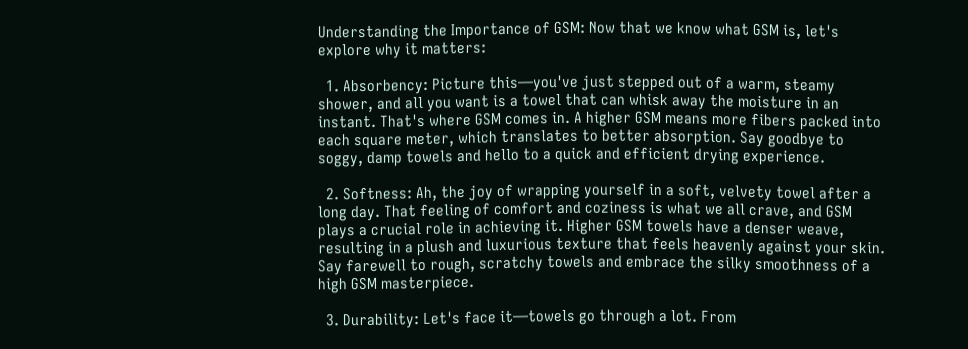Understanding the Importance of GSM: Now that we know what GSM is, let's explore why it matters:

  1. Absorbency: Picture this—you've just stepped out of a warm, steamy shower, and all you want is a towel that can whisk away the moisture in an instant. That's where GSM comes in. A higher GSM means more fibers packed into each square meter, which translates to better absorption. Say goodbye to soggy, damp towels and hello to a quick and efficient drying experience.

  2. Softness: Ah, the joy of wrapping yourself in a soft, velvety towel after a long day. That feeling of comfort and coziness is what we all crave, and GSM plays a crucial role in achieving it. Higher GSM towels have a denser weave, resulting in a plush and luxurious texture that feels heavenly against your skin. Say farewell to rough, scratchy towels and embrace the silky smoothness of a high GSM masterpiece.

  3. Durability: Let's face it—towels go through a lot. From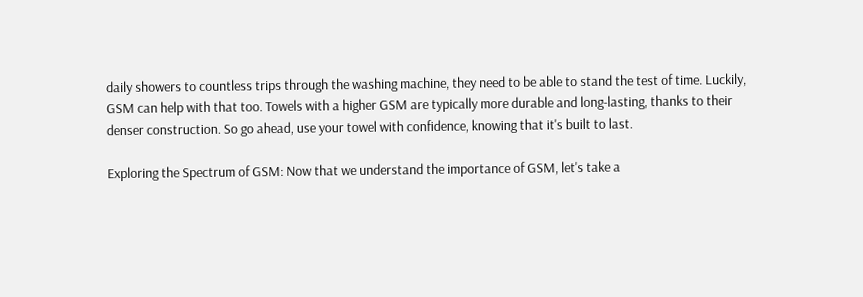daily showers to countless trips through the washing machine, they need to be able to stand the test of time. Luckily, GSM can help with that too. Towels with a higher GSM are typically more durable and long-lasting, thanks to their denser construction. So go ahead, use your towel with confidence, knowing that it's built to last.

Exploring the Spectrum of GSM: Now that we understand the importance of GSM, let's take a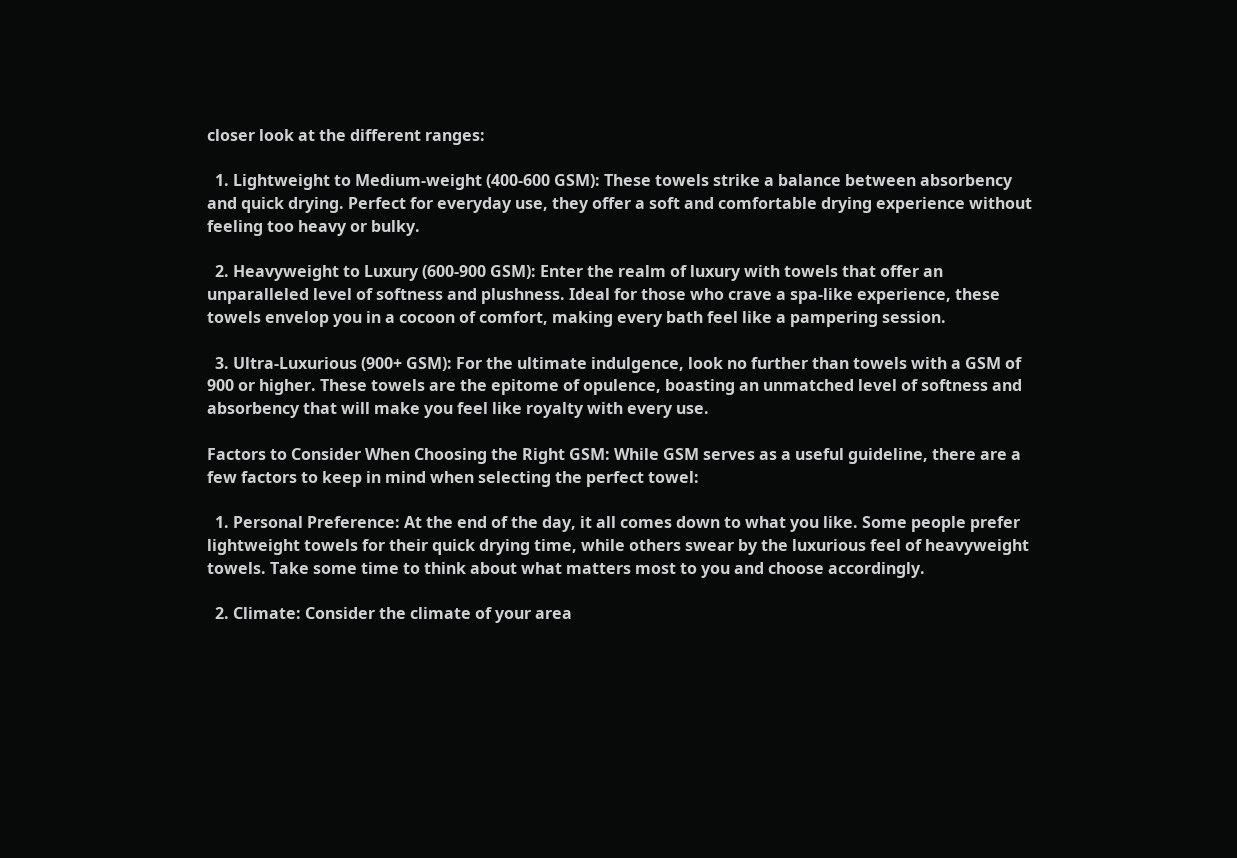closer look at the different ranges:

  1. Lightweight to Medium-weight (400-600 GSM): These towels strike a balance between absorbency and quick drying. Perfect for everyday use, they offer a soft and comfortable drying experience without feeling too heavy or bulky.

  2. Heavyweight to Luxury (600-900 GSM): Enter the realm of luxury with towels that offer an unparalleled level of softness and plushness. Ideal for those who crave a spa-like experience, these towels envelop you in a cocoon of comfort, making every bath feel like a pampering session.

  3. Ultra-Luxurious (900+ GSM): For the ultimate indulgence, look no further than towels with a GSM of 900 or higher. These towels are the epitome of opulence, boasting an unmatched level of softness and absorbency that will make you feel like royalty with every use.

Factors to Consider When Choosing the Right GSM: While GSM serves as a useful guideline, there are a few factors to keep in mind when selecting the perfect towel:

  1. Personal Preference: At the end of the day, it all comes down to what you like. Some people prefer lightweight towels for their quick drying time, while others swear by the luxurious feel of heavyweight towels. Take some time to think about what matters most to you and choose accordingly.

  2. Climate: Consider the climate of your area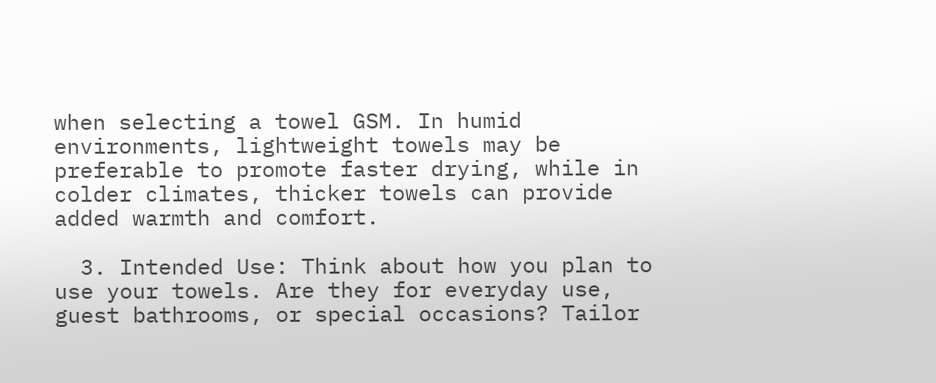when selecting a towel GSM. In humid environments, lightweight towels may be preferable to promote faster drying, while in colder climates, thicker towels can provide added warmth and comfort.

  3. Intended Use: Think about how you plan to use your towels. Are they for everyday use, guest bathrooms, or special occasions? Tailor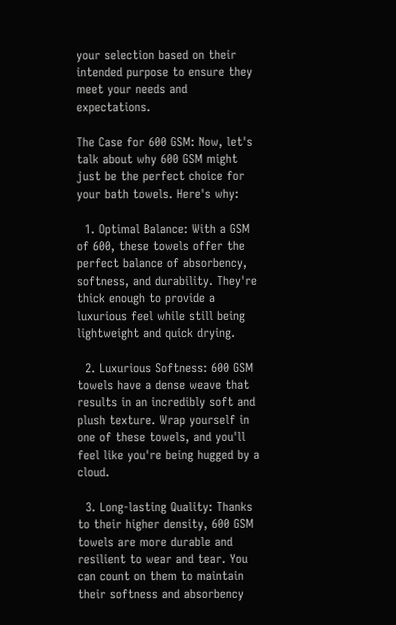your selection based on their intended purpose to ensure they meet your needs and expectations.

The Case for 600 GSM: Now, let's talk about why 600 GSM might just be the perfect choice for your bath towels. Here's why:

  1. Optimal Balance: With a GSM of 600, these towels offer the perfect balance of absorbency, softness, and durability. They're thick enough to provide a luxurious feel while still being lightweight and quick drying.

  2. Luxurious Softness: 600 GSM towels have a dense weave that results in an incredibly soft and plush texture. Wrap yourself in one of these towels, and you'll feel like you're being hugged by a cloud.

  3. Long-lasting Quality: Thanks to their higher density, 600 GSM towels are more durable and resilient to wear and tear. You can count on them to maintain their softness and absorbency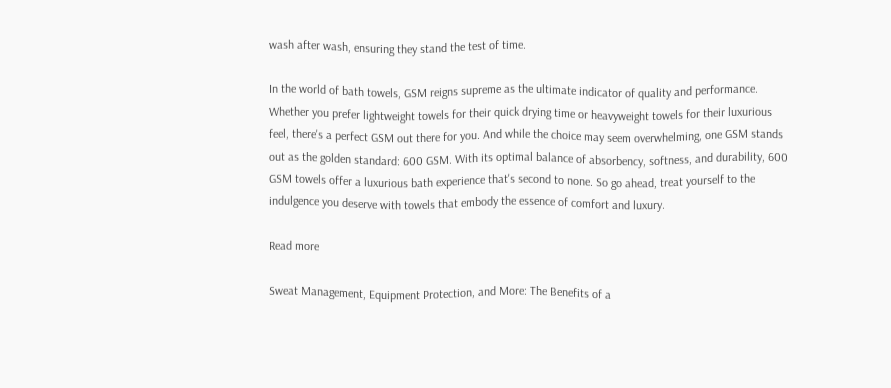wash after wash, ensuring they stand the test of time.

In the world of bath towels, GSM reigns supreme as the ultimate indicator of quality and performance. Whether you prefer lightweight towels for their quick drying time or heavyweight towels for their luxurious feel, there's a perfect GSM out there for you. And while the choice may seem overwhelming, one GSM stands out as the golden standard: 600 GSM. With its optimal balance of absorbency, softness, and durability, 600 GSM towels offer a luxurious bath experience that's second to none. So go ahead, treat yourself to the indulgence you deserve with towels that embody the essence of comfort and luxury.

Read more

Sweat Management, Equipment Protection, and More: The Benefits of a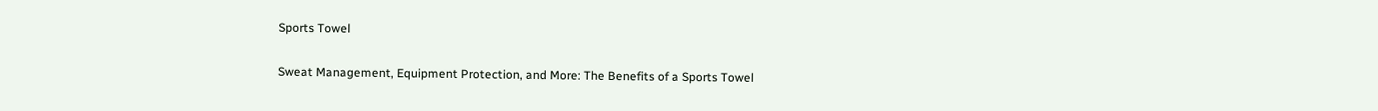Sports Towel

Sweat Management, Equipment Protection, and More: The Benefits of a Sports Towel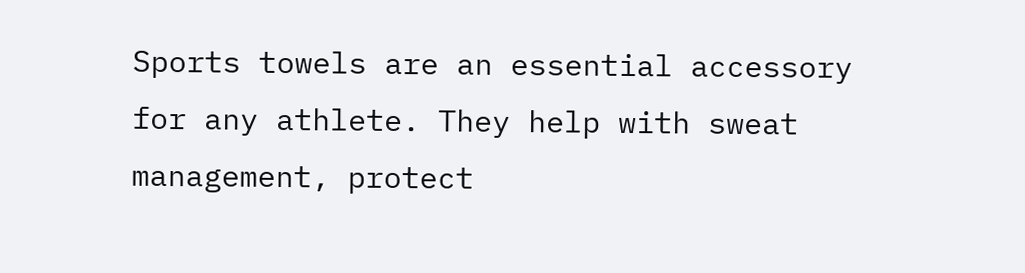Sports towels are an essential accessory for any athlete. They help with sweat management, protect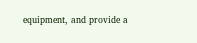equipment, and provide a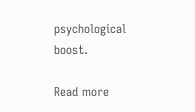psychological boost.

Read more